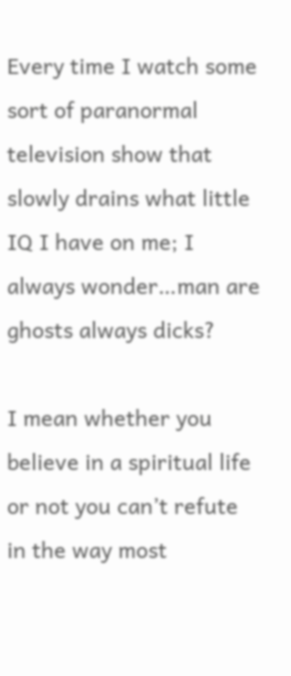Every time I watch some sort of paranormal television show that slowly drains what little IQ I have on me; I always wonder…man are ghosts always dicks?

I mean whether you believe in a spiritual life or not you can’t refute in the way most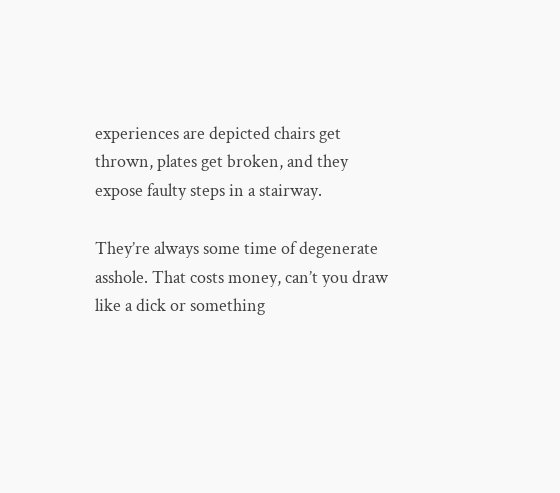experiences are depicted chairs get thrown, plates get broken, and they expose faulty steps in a stairway.

They’re always some time of degenerate asshole. That costs money, can’t you draw like a dick or something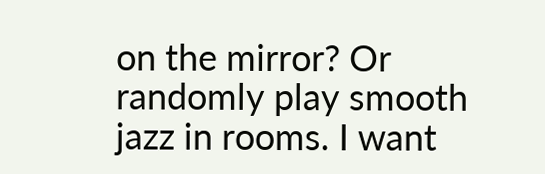on the mirror? Or randomly play smooth jazz in rooms. I want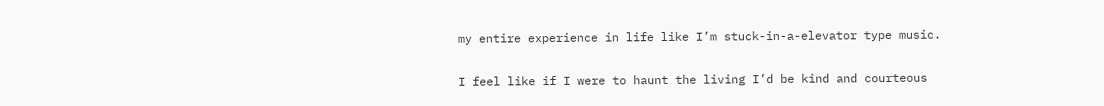my entire experience in life like I’m stuck-in-a-elevator type music.

I feel like if I were to haunt the living I’d be kind and courteous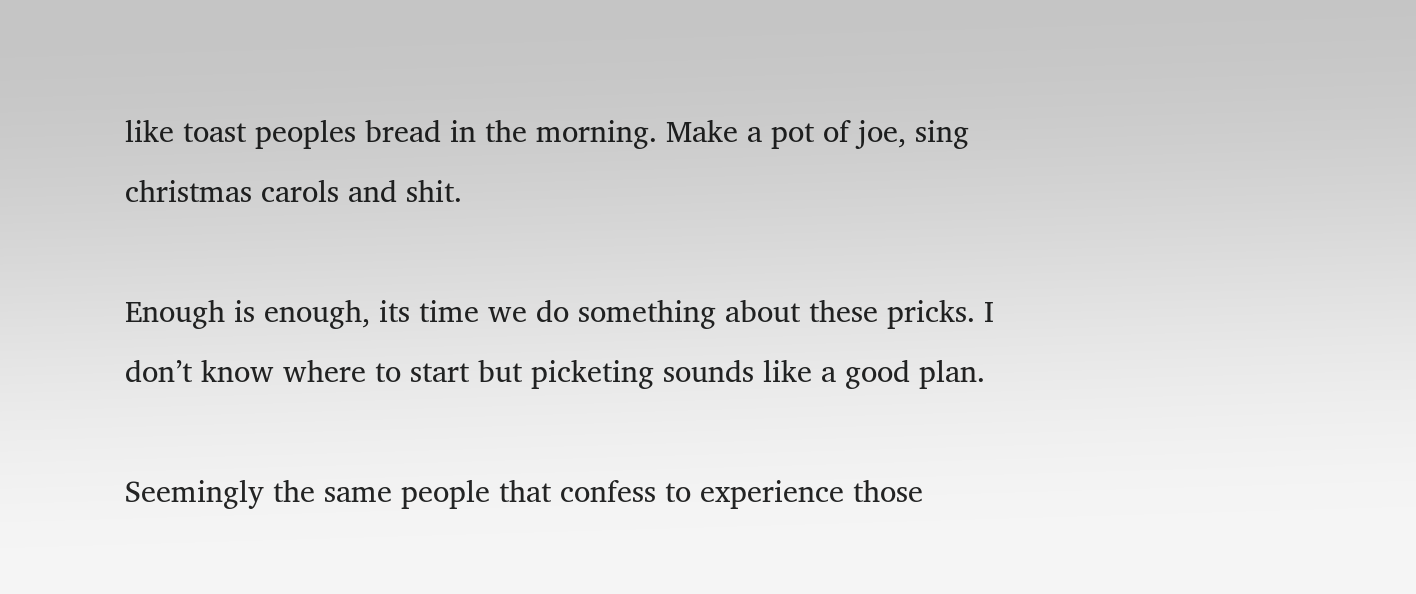like toast peoples bread in the morning. Make a pot of joe, sing christmas carols and shit.

Enough is enough, its time we do something about these pricks. I don’t know where to start but picketing sounds like a good plan.

Seemingly the same people that confess to experience those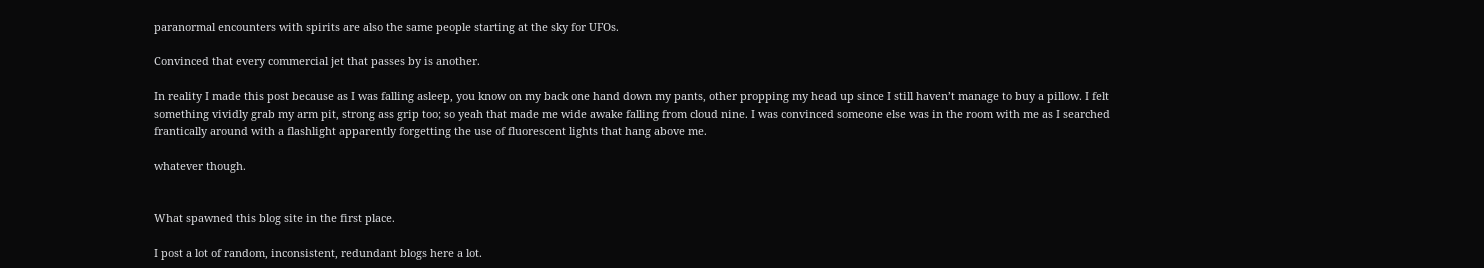paranormal encounters with spirits are also the same people starting at the sky for UFOs.

Convinced that every commercial jet that passes by is another.

In reality I made this post because as I was falling asleep, you know on my back one hand down my pants, other propping my head up since I still haven’t manage to buy a pillow. I felt something vividly grab my arm pit, strong ass grip too; so yeah that made me wide awake falling from cloud nine. I was convinced someone else was in the room with me as I searched frantically around with a flashlight apparently forgetting the use of fluorescent lights that hang above me.

whatever though.


What spawned this blog site in the first place.

I post a lot of random, inconsistent, redundant blogs here a lot.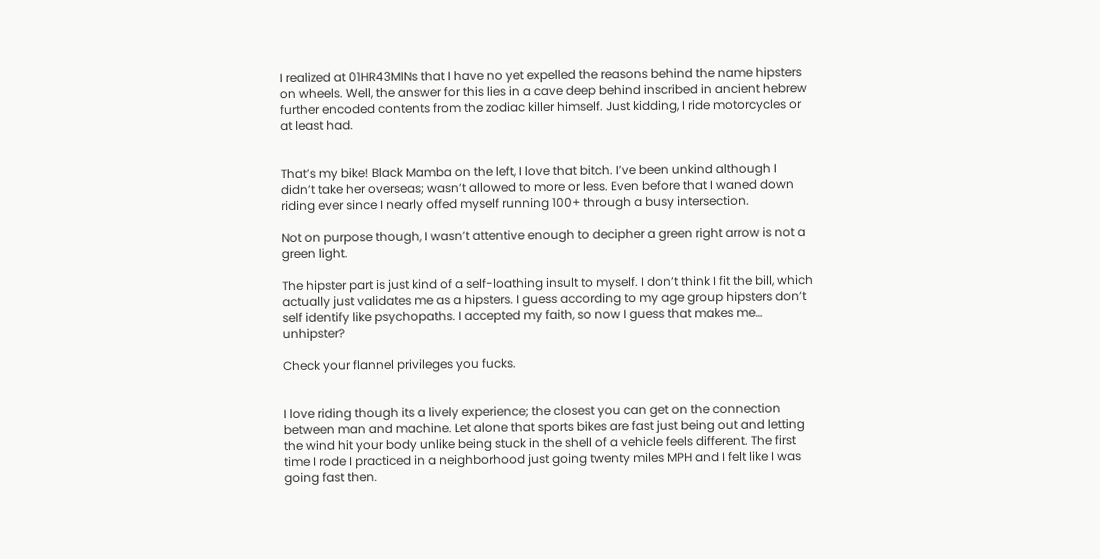I realized at 01HR43MINs that I have no yet expelled the reasons behind the name hipsters on wheels. Well, the answer for this lies in a cave deep behind inscribed in ancient hebrew further encoded contents from the zodiac killer himself. Just kidding, I ride motorcycles or at least had.


That’s my bike! Black Mamba on the left, I love that bitch. I’ve been unkind although I didn’t take her overseas; wasn’t allowed to more or less. Even before that I waned down riding ever since I nearly offed myself running 100+ through a busy intersection.

Not on purpose though, I wasn’t attentive enough to decipher a green right arrow is not a green light.

The hipster part is just kind of a self-loathing insult to myself. I don’t think I fit the bill, which actually just validates me as a hipsters. I guess according to my age group hipsters don’t self identify like psychopaths. I accepted my faith, so now I guess that makes me… unhipster?

Check your flannel privileges you fucks.


I love riding though its a lively experience; the closest you can get on the connection between man and machine. Let alone that sports bikes are fast just being out and letting the wind hit your body unlike being stuck in the shell of a vehicle feels different. The first time I rode I practiced in a neighborhood just going twenty miles MPH and I felt like I was going fast then.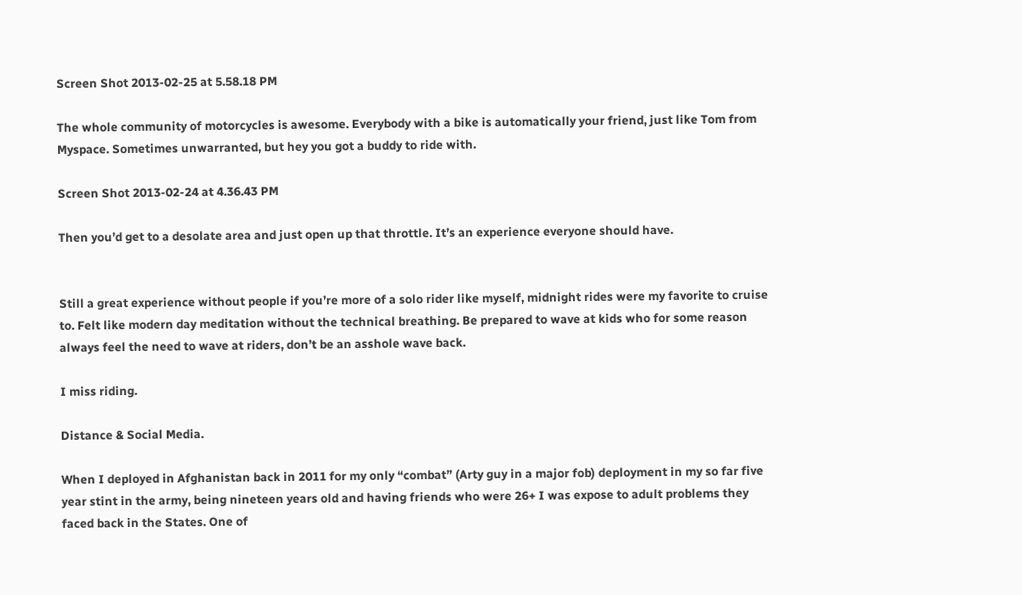Screen Shot 2013-02-25 at 5.58.18 PM

The whole community of motorcycles is awesome. Everybody with a bike is automatically your friend, just like Tom from Myspace. Sometimes unwarranted, but hey you got a buddy to ride with.

Screen Shot 2013-02-24 at 4.36.43 PM

Then you’d get to a desolate area and just open up that throttle. It’s an experience everyone should have.


Still a great experience without people if you’re more of a solo rider like myself, midnight rides were my favorite to cruise to. Felt like modern day meditation without the technical breathing. Be prepared to wave at kids who for some reason always feel the need to wave at riders, don’t be an asshole wave back.

I miss riding.

Distance & Social Media.

When I deployed in Afghanistan back in 2011 for my only “combat” (Arty guy in a major fob) deployment in my so far five year stint in the army, being nineteen years old and having friends who were 26+ I was expose to adult problems they faced back in the States. One of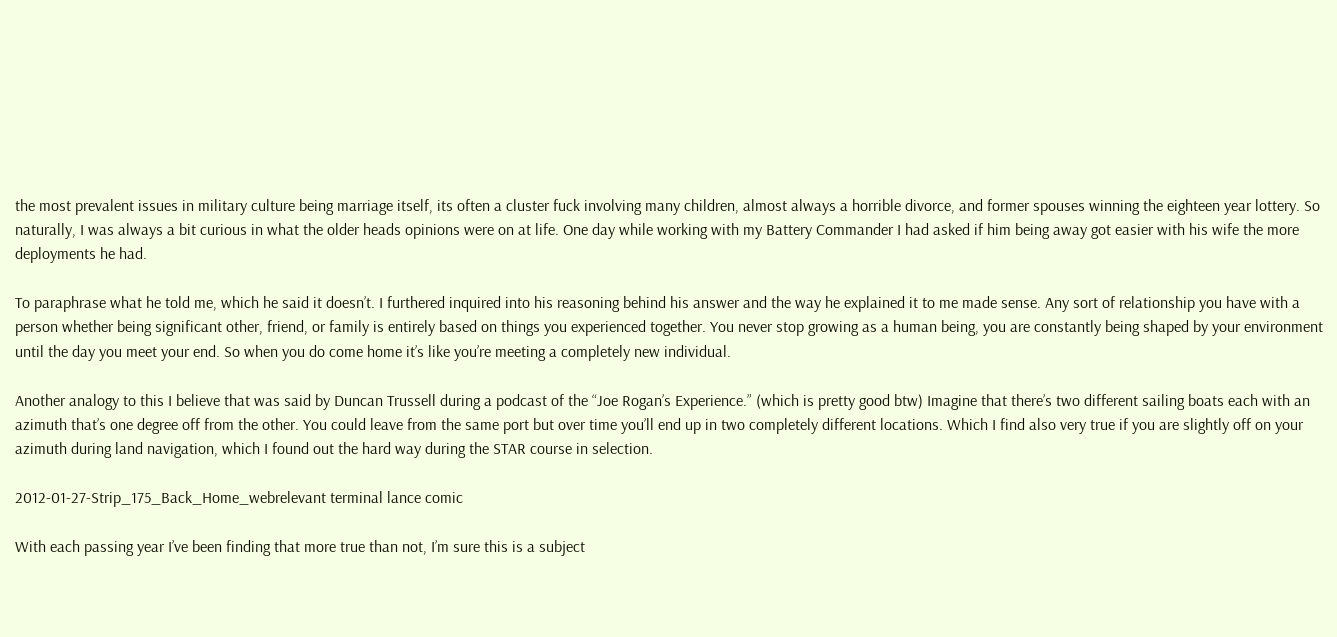the most prevalent issues in military culture being marriage itself, its often a cluster fuck involving many children, almost always a horrible divorce, and former spouses winning the eighteen year lottery. So naturally, I was always a bit curious in what the older heads opinions were on at life. One day while working with my Battery Commander I had asked if him being away got easier with his wife the more deployments he had.

To paraphrase what he told me, which he said it doesn’t. I furthered inquired into his reasoning behind his answer and the way he explained it to me made sense. Any sort of relationship you have with a person whether being significant other, friend, or family is entirely based on things you experienced together. You never stop growing as a human being, you are constantly being shaped by your environment until the day you meet your end. So when you do come home it’s like you’re meeting a completely new individual.

Another analogy to this I believe that was said by Duncan Trussell during a podcast of the “Joe Rogan’s Experience.” (which is pretty good btw) Imagine that there’s two different sailing boats each with an azimuth that’s one degree off from the other. You could leave from the same port but over time you’ll end up in two completely different locations. Which I find also very true if you are slightly off on your azimuth during land navigation, which I found out the hard way during the STAR course in selection.

2012-01-27-Strip_175_Back_Home_webrelevant terminal lance comic

With each passing year I’ve been finding that more true than not, I’m sure this is a subject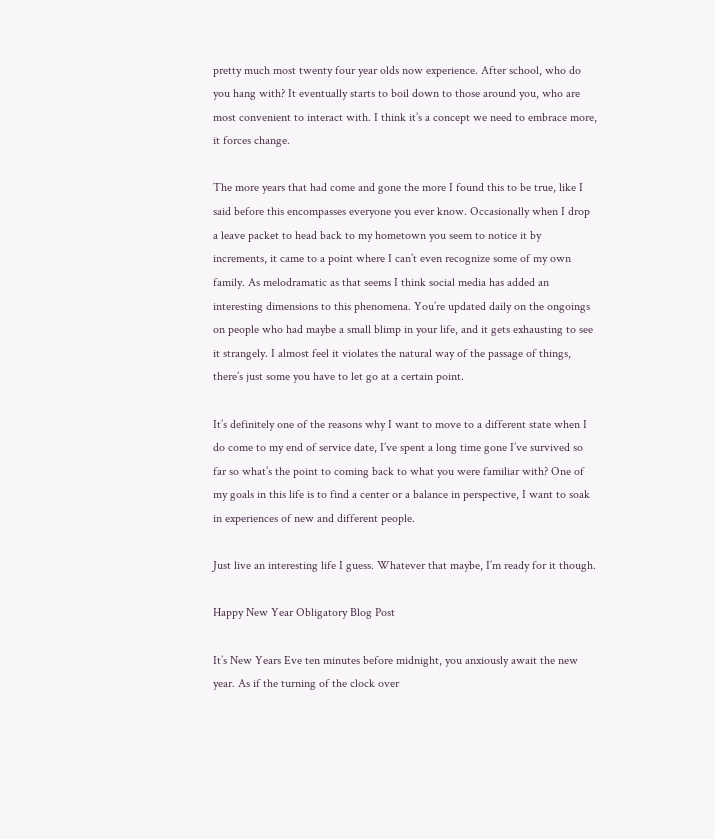pretty much most twenty four year olds now experience. After school, who do you hang with? It eventually starts to boil down to those around you, who are most convenient to interact with. I think it’s a concept we need to embrace more, it forces change.

The more years that had come and gone the more I found this to be true, like I said before this encompasses everyone you ever know. Occasionally when I drop a leave packet to head back to my hometown you seem to notice it by increments, it came to a point where I can’t even recognize some of my own family. As melodramatic as that seems I think social media has added an interesting dimensions to this phenomena. You’re updated daily on the ongoings on people who had maybe a small blimp in your life, and it gets exhausting to see it strangely. I almost feel it violates the natural way of the passage of things, there’s just some you have to let go at a certain point.

It’s definitely one of the reasons why I want to move to a different state when I do come to my end of service date, I’ve spent a long time gone I’ve survived so far so what’s the point to coming back to what you were familiar with? One of my goals in this life is to find a center or a balance in perspective, I want to soak in experiences of new and different people.

Just live an interesting life I guess. Whatever that maybe, I’m ready for it though.

Happy New Year Obligatory Blog Post

It’s New Years Eve ten minutes before midnight, you anxiously await the new year. As if the turning of the clock over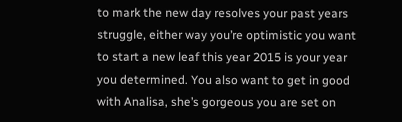to mark the new day resolves your past years struggle, either way you’re optimistic you want to start a new leaf this year 2015 is your year you determined. You also want to get in good with Analisa, she’s gorgeous you are set on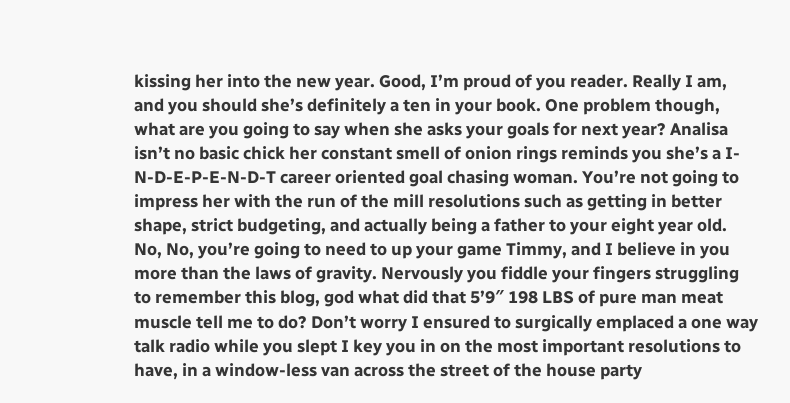kissing her into the new year. Good, I’m proud of you reader. Really I am, and you should she’s definitely a ten in your book. One problem though, what are you going to say when she asks your goals for next year? Analisa isn’t no basic chick her constant smell of onion rings reminds you she’s a I-N-D-E-P-E-N-D-T career oriented goal chasing woman. You’re not going to impress her with the run of the mill resolutions such as getting in better shape, strict budgeting, and actually being a father to your eight year old. No, No, you’re going to need to up your game Timmy, and I believe in you more than the laws of gravity. Nervously you fiddle your fingers struggling to remember this blog, god what did that 5’9″ 198 LBS of pure man meat muscle tell me to do? Don’t worry I ensured to surgically emplaced a one way talk radio while you slept I key you in on the most important resolutions to have, in a window-less van across the street of the house party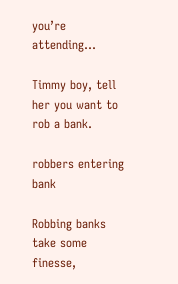you’re attending…

Timmy boy, tell her you want to rob a bank.

robbers entering bank

Robbing banks take some finesse,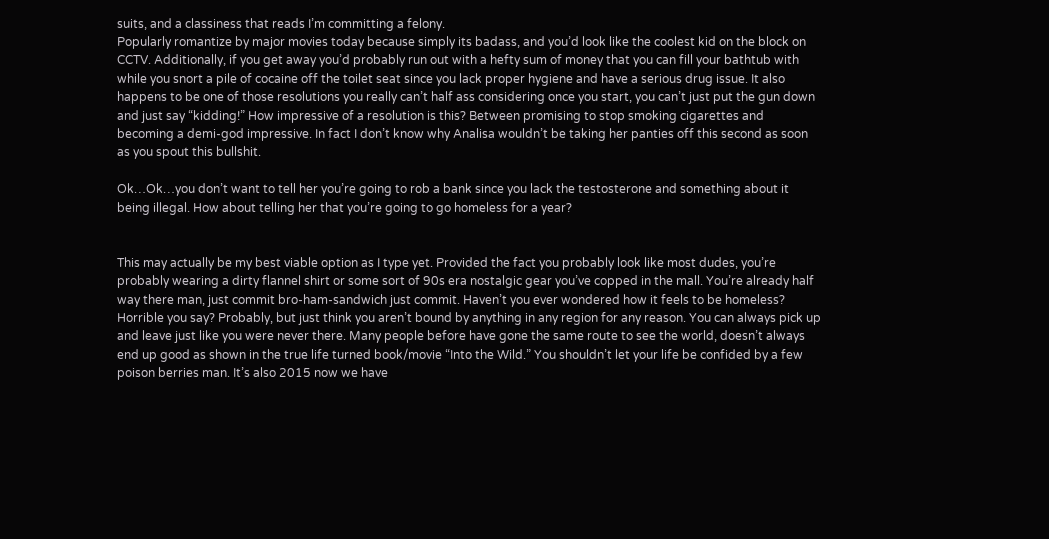suits, and a classiness that reads I’m committing a felony.
Popularly romantize by major movies today because simply its badass, and you’d look like the coolest kid on the block on CCTV. Additionally, if you get away you’d probably run out with a hefty sum of money that you can fill your bathtub with while you snort a pile of cocaine off the toilet seat since you lack proper hygiene and have a serious drug issue. It also happens to be one of those resolutions you really can’t half ass considering once you start, you can’t just put the gun down and just say “kidding!” How impressive of a resolution is this? Between promising to stop smoking cigarettes and becoming a demi-god impressive. In fact I don’t know why Analisa wouldn’t be taking her panties off this second as soon as you spout this bullshit.

Ok…Ok…you don’t want to tell her you’re going to rob a bank since you lack the testosterone and something about it being illegal. How about telling her that you’re going to go homeless for a year?


This may actually be my best viable option as I type yet. Provided the fact you probably look like most dudes, you’re probably wearing a dirty flannel shirt or some sort of 90s era nostalgic gear you’ve copped in the mall. You’re already half way there man, just commit bro-ham-sandwich just commit. Haven’t you ever wondered how it feels to be homeless? Horrible you say? Probably, but just think you aren’t bound by anything in any region for any reason. You can always pick up and leave just like you were never there. Many people before have gone the same route to see the world, doesn’t always end up good as shown in the true life turned book/movie “Into the Wild.” You shouldn’t let your life be confided by a few poison berries man. It’s also 2015 now we have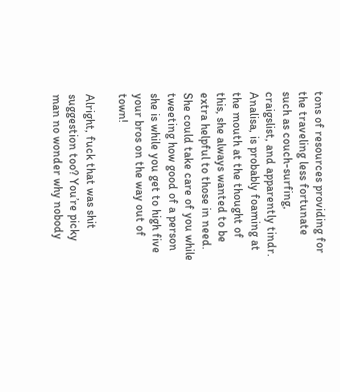tons of resources providing for the traveling less fortunate such as couch-surfing, craigslist, and apparently tindr. Analisa, is probably foaming at the mouth at the thought of this, she always wanted to be extra helpful to those in need. She could take care of you while tweeting how good of a person she is while you get to high five your bros on the way out of town!

Alright, fuck that was shit suggestion too? You’re picky man no wonder why nobody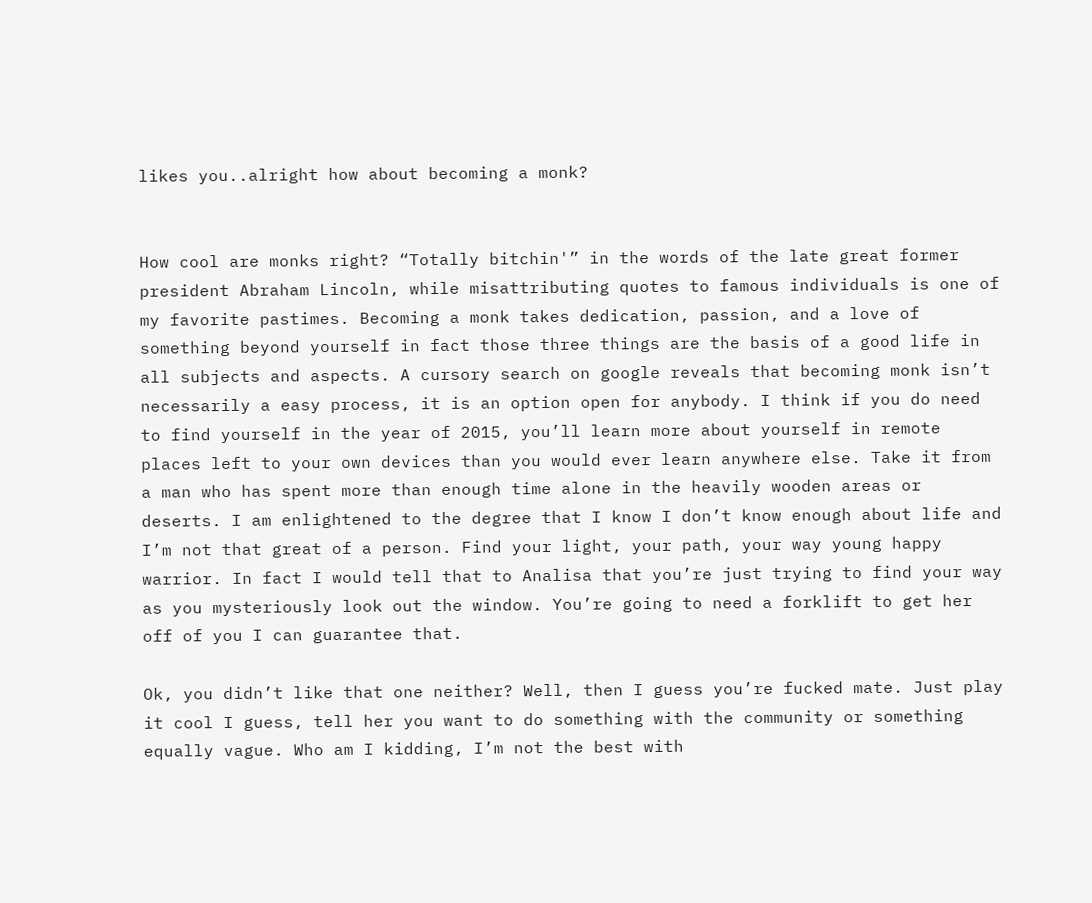likes you..alright how about becoming a monk?


How cool are monks right? “Totally bitchin'” in the words of the late great former president Abraham Lincoln, while misattributing quotes to famous individuals is one of my favorite pastimes. Becoming a monk takes dedication, passion, and a love of something beyond yourself in fact those three things are the basis of a good life in all subjects and aspects. A cursory search on google reveals that becoming monk isn’t necessarily a easy process, it is an option open for anybody. I think if you do need to find yourself in the year of 2015, you’ll learn more about yourself in remote places left to your own devices than you would ever learn anywhere else. Take it from a man who has spent more than enough time alone in the heavily wooden areas or deserts. I am enlightened to the degree that I know I don’t know enough about life and I’m not that great of a person. Find your light, your path, your way young happy warrior. In fact I would tell that to Analisa that you’re just trying to find your way as you mysteriously look out the window. You’re going to need a forklift to get her off of you I can guarantee that.

Ok, you didn’t like that one neither? Well, then I guess you’re fucked mate. Just play it cool I guess, tell her you want to do something with the community or something equally vague. Who am I kidding, I’m not the best with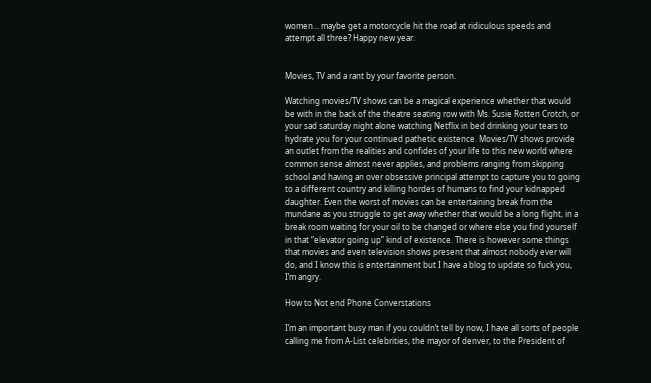women… maybe get a motorcycle hit the road at ridiculous speeds and attempt all three? Happy new year.


Movies, TV and a rant by your favorite person.

Watching movies/TV shows can be a magical experience whether that would be with in the back of the theatre seating row with Ms. Susie Rotten Crotch, or your sad saturday night alone watching Netflix in bed drinking your tears to hydrate you for your continued pathetic existence. Movies/TV shows provide an outlet from the realities and confides of your life to this new world where common sense almost never applies, and problems ranging from skipping school and having an over obsessive principal attempt to capture you to going to a different country and killing hordes of humans to find your kidnapped daughter. Even the worst of movies can be entertaining break from the mundane as you struggle to get away whether that would be a long flight, in a break room waiting for your oil to be changed or where else you find yourself in that “elevator going up” kind of existence. There is however some things that movies and even television shows present that almost nobody ever will do, and I know this is entertainment but I have a blog to update so fuck you, I’m angry.

How to Not end Phone Converstations

I’m an important busy man if you couldn’t tell by now, I have all sorts of people calling me from A-List celebrities, the mayor of denver, to the President of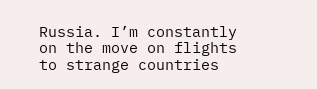Russia. I’m constantly on the move on flights to strange countries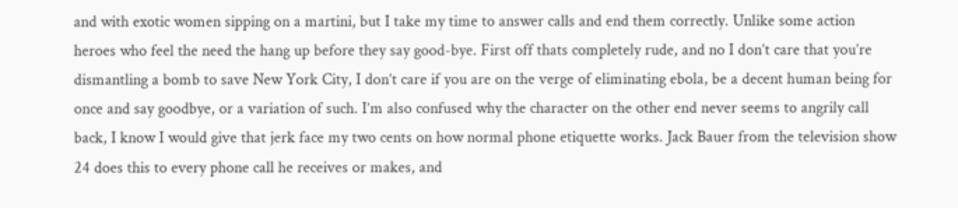and with exotic women sipping on a martini, but I take my time to answer calls and end them correctly. Unlike some action heroes who feel the need the hang up before they say good-bye. First off thats completely rude, and no I don’t care that you’re dismantling a bomb to save New York City, I don’t care if you are on the verge of eliminating ebola, be a decent human being for once and say goodbye, or a variation of such. I’m also confused why the character on the other end never seems to angrily call back, I know I would give that jerk face my two cents on how normal phone etiquette works. Jack Bauer from the television show 24 does this to every phone call he receives or makes, and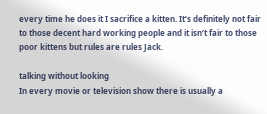every time he does it I sacrifice a kitten. It’s definitely not fair to those decent hard working people and it isn’t fair to those poor kittens but rules are rules Jack.

talking without looking
In every movie or television show there is usually a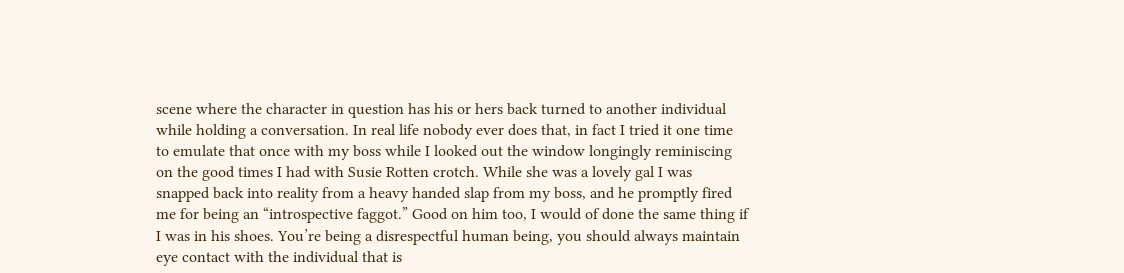scene where the character in question has his or hers back turned to another individual while holding a conversation. In real life nobody ever does that, in fact I tried it one time to emulate that once with my boss while I looked out the window longingly reminiscing on the good times I had with Susie Rotten crotch. While she was a lovely gal I was snapped back into reality from a heavy handed slap from my boss, and he promptly fired me for being an “introspective faggot.” Good on him too, I would of done the same thing if I was in his shoes. You’re being a disrespectful human being, you should always maintain eye contact with the individual that is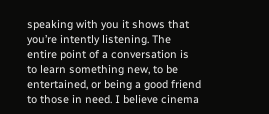speaking with you it shows that you’re intently listening. The entire point of a conversation is to learn something new, to be entertained, or being a good friend to those in need. I believe cinema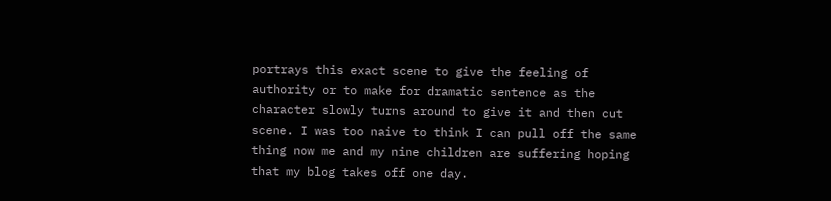portrays this exact scene to give the feeling of authority or to make for dramatic sentence as the character slowly turns around to give it and then cut scene. I was too naive to think I can pull off the same thing now me and my nine children are suffering hoping that my blog takes off one day.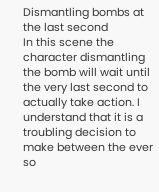Dismantling bombs at the last second
In this scene the character dismantling the bomb will wait until the very last second to actually take action. I understand that it is a troubling decision to make between the ever so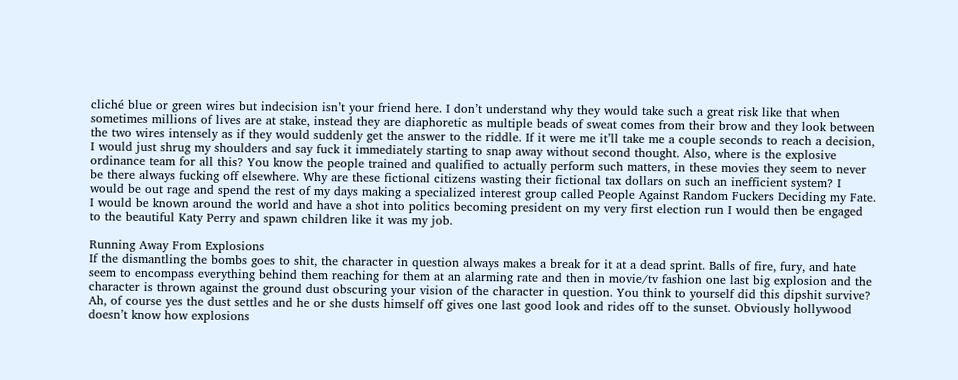cliché blue or green wires but indecision isn’t your friend here. I don’t understand why they would take such a great risk like that when sometimes millions of lives are at stake, instead they are diaphoretic as multiple beads of sweat comes from their brow and they look between the two wires intensely as if they would suddenly get the answer to the riddle. If it were me it’ll take me a couple seconds to reach a decision, I would just shrug my shoulders and say fuck it immediately starting to snap away without second thought. Also, where is the explosive ordinance team for all this? You know the people trained and qualified to actually perform such matters, in these movies they seem to never be there always fucking off elsewhere. Why are these fictional citizens wasting their fictional tax dollars on such an inefficient system? I would be out rage and spend the rest of my days making a specialized interest group called People Against Random Fuckers Deciding my Fate. I would be known around the world and have a shot into politics becoming president on my very first election run I would then be engaged to the beautiful Katy Perry and spawn children like it was my job.

Running Away From Explosions
If the dismantling the bombs goes to shit, the character in question always makes a break for it at a dead sprint. Balls of fire, fury, and hate seem to encompass everything behind them reaching for them at an alarming rate and then in movie/tv fashion one last big explosion and the character is thrown against the ground dust obscuring your vision of the character in question. You think to yourself did this dipshit survive? Ah, of course yes the dust settles and he or she dusts himself off gives one last good look and rides off to the sunset. Obviously hollywood doesn’t know how explosions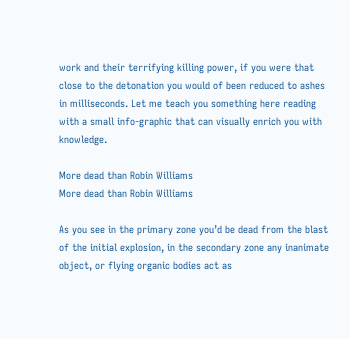work and their terrifying killing power, if you were that close to the detonation you would of been reduced to ashes in milliseconds. Let me teach you something here reading with a small info-graphic that can visually enrich you with knowledge.

More dead than Robin Williams
More dead than Robin Williams

As you see in the primary zone you’d be dead from the blast of the initial explosion, in the secondary zone any inanimate object, or flying organic bodies act as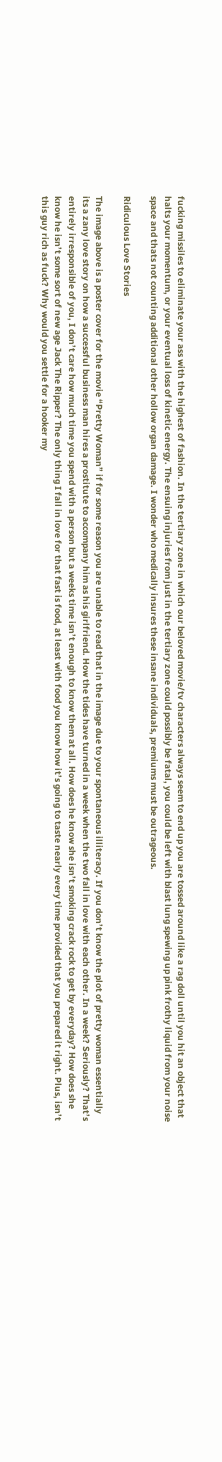fucking missiles to eliminate your ass with the highest of fashion. In the tertiary zone in which our beloved movie/tv characters always seem to end up you are tossed around like a rag doll until you hit an object that halts your momentum, or your eventual loss of kinetic energy. The ensuing injuries from just in the tertiary zone could possibly be fatal, you could be left with blast lung spewing up pink frothy liquid from your noise space and thats not counting additional other hollow organ damage. I wonder who medically insures these insane individuals, premiums must be outrageous.

Ridiculous Love Stories

The image above is a poster cover for the movie “Pretty Woman” if for some reason you are unable to read that in the image due to your spontaneous illiteracy. If you don’t know the plot of pretty woman essentially its a zany love story on how a successful business man hires a prostitute to accompany him as his girlfriend. How the tides have turned in a week when the two fall in love with each other. In a week? Seriously? That’s entirely irresponsible of you, I don’t care how much time you spend with a person but a weeks time isn’t enough to know them at all. How does he know she isn’t smoking crack rock to get by everyday? How does she know he isn’t some sort of new age Jack The Ripper? The only thing I fall in love for that fast is food, at least with food you know how it’s going to taste nearly every time provided that you prepared it right. Plus, isn’t this guy rich as fuck? Why would you settle for a hooker my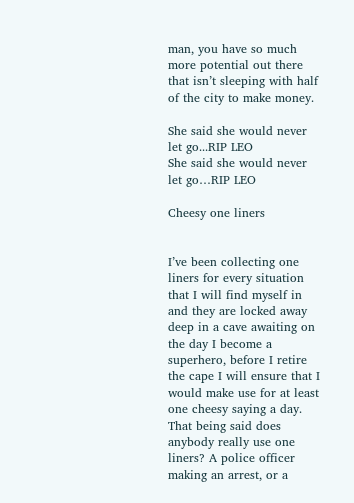man, you have so much more potential out there that isn’t sleeping with half of the city to make money.

She said she would never let go...RIP LEO
She said she would never let go…RIP LEO

Cheesy one liners


I’ve been collecting one liners for every situation that I will find myself in and they are locked away deep in a cave awaiting on the day I become a superhero, before I retire the cape I will ensure that I would make use for at least one cheesy saying a day. That being said does anybody really use one liners? A police officer making an arrest, or a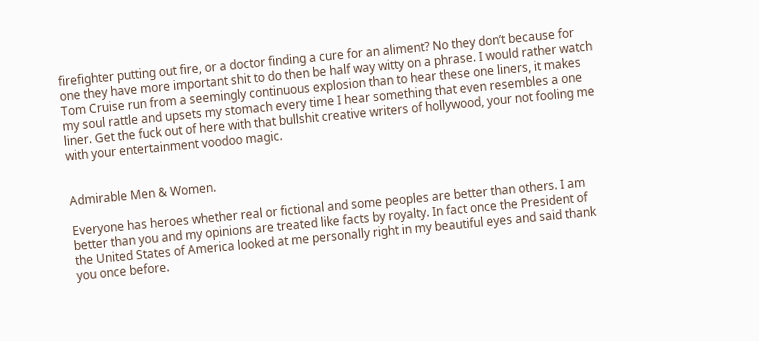firefighter putting out fire, or a doctor finding a cure for an aliment? No they don’t because for one they have more important shit to do then be half way witty on a phrase. I would rather watch Tom Cruise run from a seemingly continuous explosion than to hear these one liners, it makes my soul rattle and upsets my stomach every time I hear something that even resembles a one liner. Get the fuck out of here with that bullshit creative writers of hollywood, your not fooling me with your entertainment voodoo magic.


Admirable Men & Women.

Everyone has heroes whether real or fictional and some peoples are better than others. I am better than you and my opinions are treated like facts by royalty. In fact once the President of the United States of America looked at me personally right in my beautiful eyes and said thank you once before.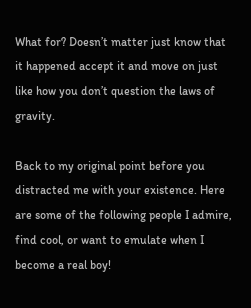What for? Doesn’t matter just know that it happened accept it and move on just like how you don’t question the laws of gravity.

Back to my original point before you distracted me with your existence. Here are some of the following people I admire, find cool, or want to emulate when I become a real boy!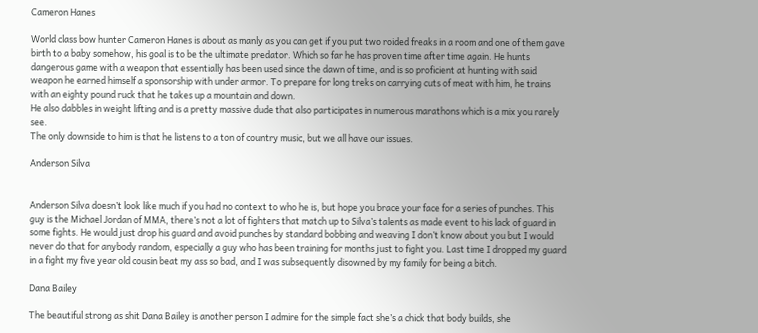Cameron Hanes

World class bow hunter Cameron Hanes is about as manly as you can get if you put two roided freaks in a room and one of them gave birth to a baby somehow, his goal is to be the ultimate predator. Which so far he has proven time after time again. He hunts dangerous game with a weapon that essentially has been used since the dawn of time, and is so proficient at hunting with said weapon he earned himself a sponsorship with under armor. To prepare for long treks on carrying cuts of meat with him, he trains with an eighty pound ruck that he takes up a mountain and down.
He also dabbles in weight lifting and is a pretty massive dude that also participates in numerous marathons which is a mix you rarely see.
The only downside to him is that he listens to a ton of country music, but we all have our issues.

Anderson Silva


Anderson Silva doesn’t look like much if you had no context to who he is, but hope you brace your face for a series of punches. This guy is the Michael Jordan of MMA, there’s not a lot of fighters that match up to Silva’s talents as made event to his lack of guard in some fights. He would just drop his guard and avoid punches by standard bobbing and weaving I don’t know about you but I would never do that for anybody random, especially a guy who has been training for months just to fight you. Last time I dropped my guard in a fight my five year old cousin beat my ass so bad, and I was subsequently disowned by my family for being a bitch.

Dana Bailey

The beautiful strong as shit Dana Bailey is another person I admire for the simple fact she’s a chick that body builds, she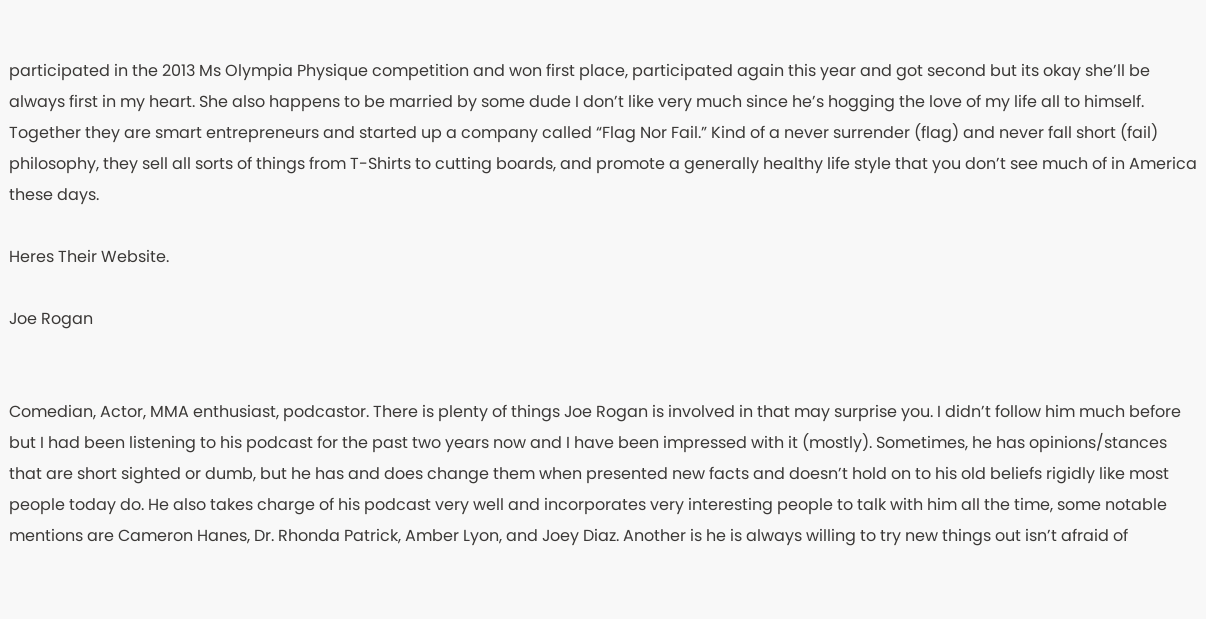participated in the 2013 Ms Olympia Physique competition and won first place, participated again this year and got second but its okay she’ll be always first in my heart. She also happens to be married by some dude I don’t like very much since he’s hogging the love of my life all to himself. Together they are smart entrepreneurs and started up a company called “Flag Nor Fail.” Kind of a never surrender (flag) and never fall short (fail) philosophy, they sell all sorts of things from T-Shirts to cutting boards, and promote a generally healthy life style that you don’t see much of in America these days.

Heres Their Website.

Joe Rogan


Comedian, Actor, MMA enthusiast, podcastor. There is plenty of things Joe Rogan is involved in that may surprise you. I didn’t follow him much before but I had been listening to his podcast for the past two years now and I have been impressed with it (mostly). Sometimes, he has opinions/stances that are short sighted or dumb, but he has and does change them when presented new facts and doesn’t hold on to his old beliefs rigidly like most people today do. He also takes charge of his podcast very well and incorporates very interesting people to talk with him all the time, some notable mentions are Cameron Hanes, Dr. Rhonda Patrick, Amber Lyon, and Joey Diaz. Another is he is always willing to try new things out isn’t afraid of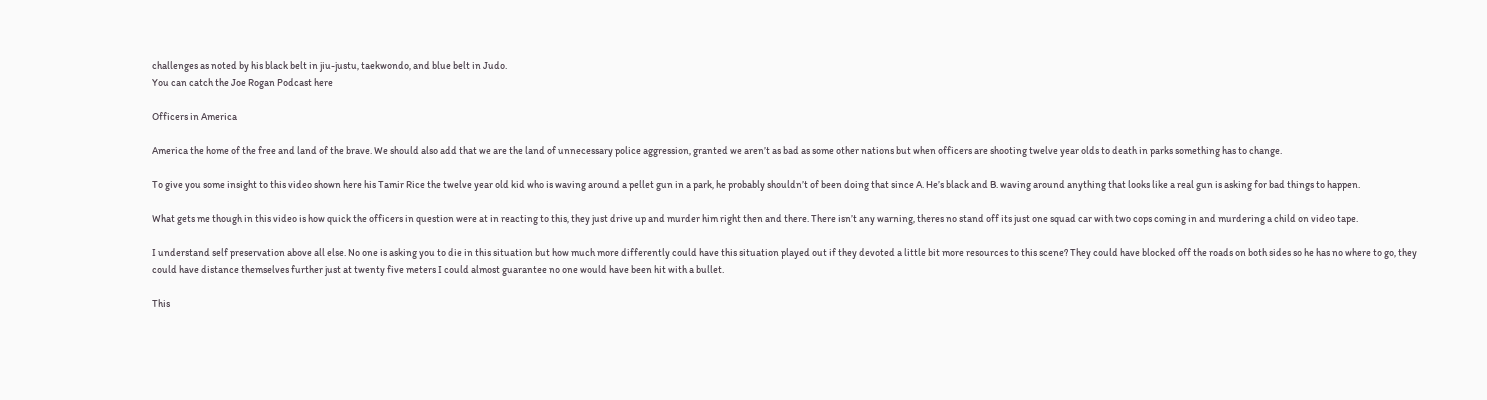challenges as noted by his black belt in jiu-justu, taekwondo, and blue belt in Judo.
You can catch the Joe Rogan Podcast here

Officers in America

America the home of the free and land of the brave. We should also add that we are the land of unnecessary police aggression, granted we aren’t as bad as some other nations but when officers are shooting twelve year olds to death in parks something has to change.

To give you some insight to this video shown here his Tamir Rice the twelve year old kid who is waving around a pellet gun in a park, he probably shouldn’t of been doing that since A. He’s black and B. waving around anything that looks like a real gun is asking for bad things to happen.

What gets me though in this video is how quick the officers in question were at in reacting to this, they just drive up and murder him right then and there. There isn’t any warning, theres no stand off its just one squad car with two cops coming in and murdering a child on video tape.

I understand self preservation above all else. No one is asking you to die in this situation but how much more differently could have this situation played out if they devoted a little bit more resources to this scene? They could have blocked off the roads on both sides so he has no where to go, they could have distance themselves further just at twenty five meters I could almost guarantee no one would have been hit with a bullet.

This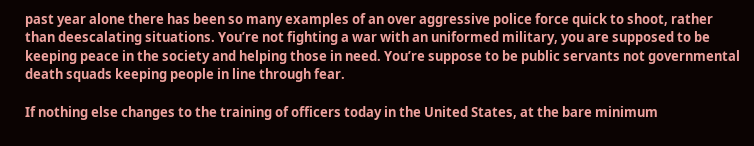past year alone there has been so many examples of an over aggressive police force quick to shoot, rather than deescalating situations. You’re not fighting a war with an uniformed military, you are supposed to be keeping peace in the society and helping those in need. You’re suppose to be public servants not governmental death squads keeping people in line through fear.

If nothing else changes to the training of officers today in the United States, at the bare minimum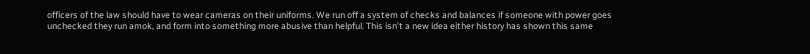officers of the law should have to wear cameras on their uniforms. We run off a system of checks and balances if someone with power goes unchecked they run amok, and form into something more abusive than helpful. This isn’t a new idea either history has shown this same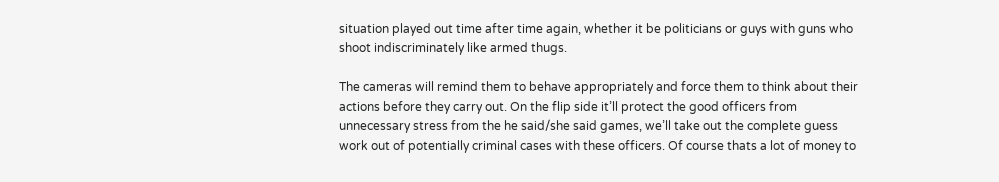situation played out time after time again, whether it be politicians or guys with guns who shoot indiscriminately like armed thugs.

The cameras will remind them to behave appropriately and force them to think about their actions before they carry out. On the flip side it’ll protect the good officers from unnecessary stress from the he said/she said games, we’ll take out the complete guess work out of potentially criminal cases with these officers. Of course thats a lot of money to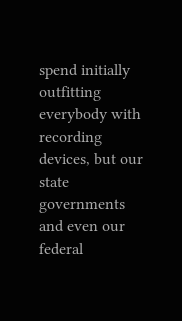spend initially outfitting everybody with recording devices, but our state governments and even our federal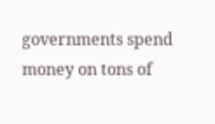governments spend money on tons of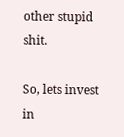other stupid shit.

So, lets invest in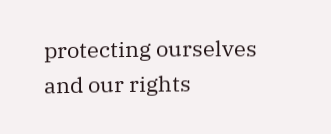protecting ourselves and our rights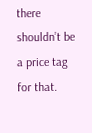there shouldn’t be a price tag for that.